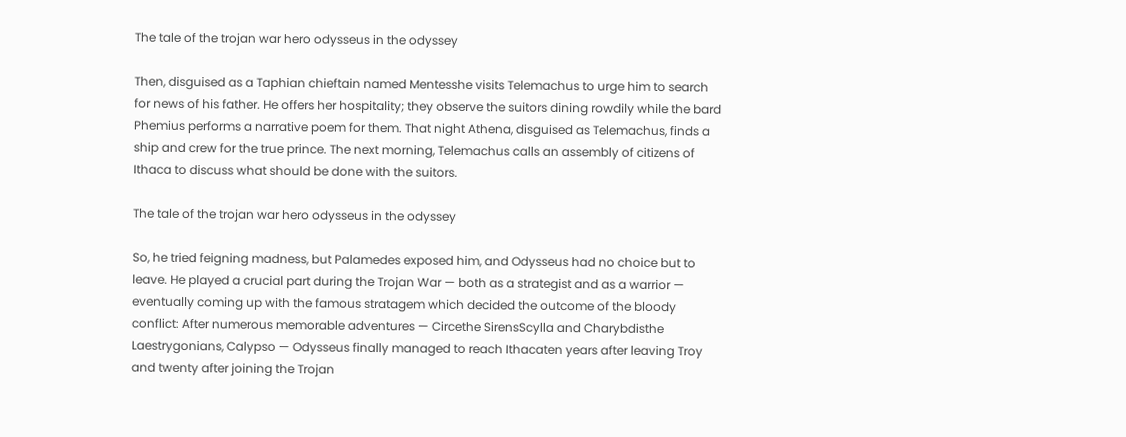The tale of the trojan war hero odysseus in the odyssey

Then, disguised as a Taphian chieftain named Mentesshe visits Telemachus to urge him to search for news of his father. He offers her hospitality; they observe the suitors dining rowdily while the bard Phemius performs a narrative poem for them. That night Athena, disguised as Telemachus, finds a ship and crew for the true prince. The next morning, Telemachus calls an assembly of citizens of Ithaca to discuss what should be done with the suitors.

The tale of the trojan war hero odysseus in the odyssey

So, he tried feigning madness, but Palamedes exposed him, and Odysseus had no choice but to leave. He played a crucial part during the Trojan War — both as a strategist and as a warrior — eventually coming up with the famous stratagem which decided the outcome of the bloody conflict: After numerous memorable adventures — Circethe SirensScylla and Charybdisthe Laestrygonians, Calypso — Odysseus finally managed to reach Ithacaten years after leaving Troy and twenty after joining the Trojan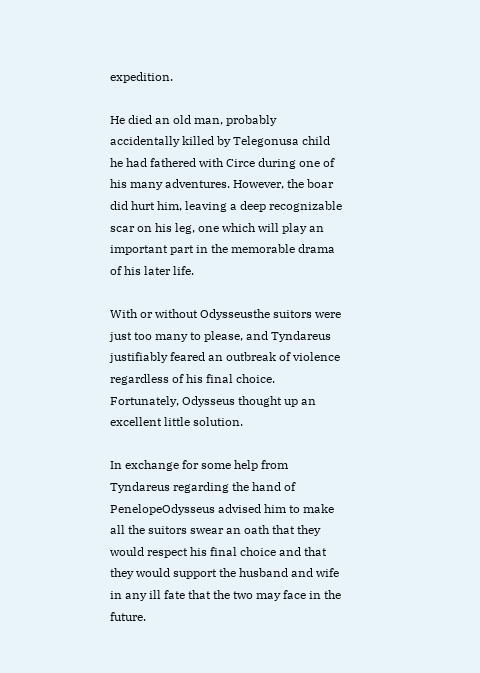expedition.

He died an old man, probably accidentally killed by Telegonusa child he had fathered with Circe during one of his many adventures. However, the boar did hurt him, leaving a deep recognizable scar on his leg, one which will play an important part in the memorable drama of his later life.

With or without Odysseusthe suitors were just too many to please, and Tyndareus justifiably feared an outbreak of violence regardless of his final choice. Fortunately, Odysseus thought up an excellent little solution.

In exchange for some help from Tyndareus regarding the hand of PenelopeOdysseus advised him to make all the suitors swear an oath that they would respect his final choice and that they would support the husband and wife in any ill fate that the two may face in the future.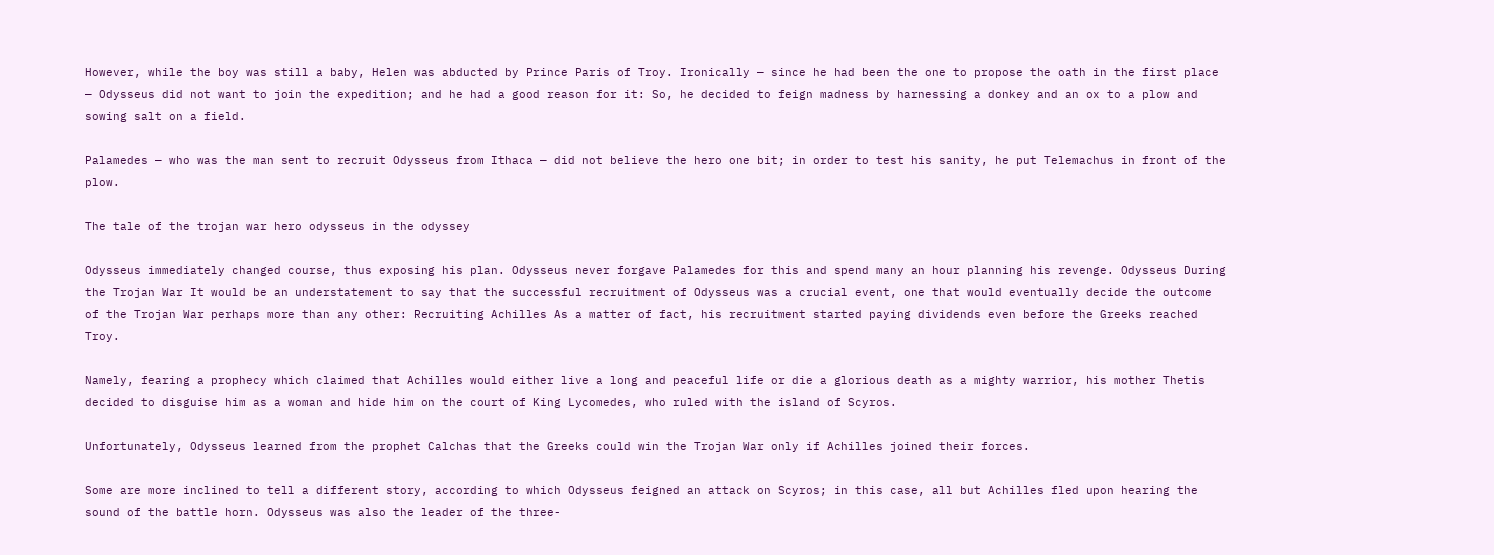However, while the boy was still a baby, Helen was abducted by Prince Paris of Troy. Ironically — since he had been the one to propose the oath in the first place — Odysseus did not want to join the expedition; and he had a good reason for it: So, he decided to feign madness by harnessing a donkey and an ox to a plow and sowing salt on a field.

Palamedes — who was the man sent to recruit Odysseus from Ithaca — did not believe the hero one bit; in order to test his sanity, he put Telemachus in front of the plow.

The tale of the trojan war hero odysseus in the odyssey

Odysseus immediately changed course, thus exposing his plan. Odysseus never forgave Palamedes for this and spend many an hour planning his revenge. Odysseus During the Trojan War It would be an understatement to say that the successful recruitment of Odysseus was a crucial event, one that would eventually decide the outcome of the Trojan War perhaps more than any other: Recruiting Achilles As a matter of fact, his recruitment started paying dividends even before the Greeks reached Troy.

Namely, fearing a prophecy which claimed that Achilles would either live a long and peaceful life or die a glorious death as a mighty warrior, his mother Thetis decided to disguise him as a woman and hide him on the court of King Lycomedes, who ruled with the island of Scyros.

Unfortunately, Odysseus learned from the prophet Calchas that the Greeks could win the Trojan War only if Achilles joined their forces.

Some are more inclined to tell a different story, according to which Odysseus feigned an attack on Scyros; in this case, all but Achilles fled upon hearing the sound of the battle horn. Odysseus was also the leader of the three-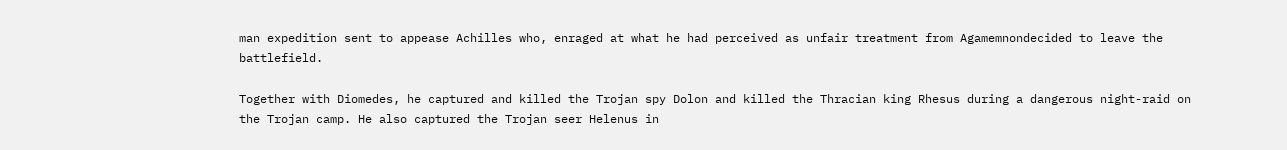man expedition sent to appease Achilles who, enraged at what he had perceived as unfair treatment from Agamemnondecided to leave the battlefield.

Together with Diomedes, he captured and killed the Trojan spy Dolon and killed the Thracian king Rhesus during a dangerous night-raid on the Trojan camp. He also captured the Trojan seer Helenus in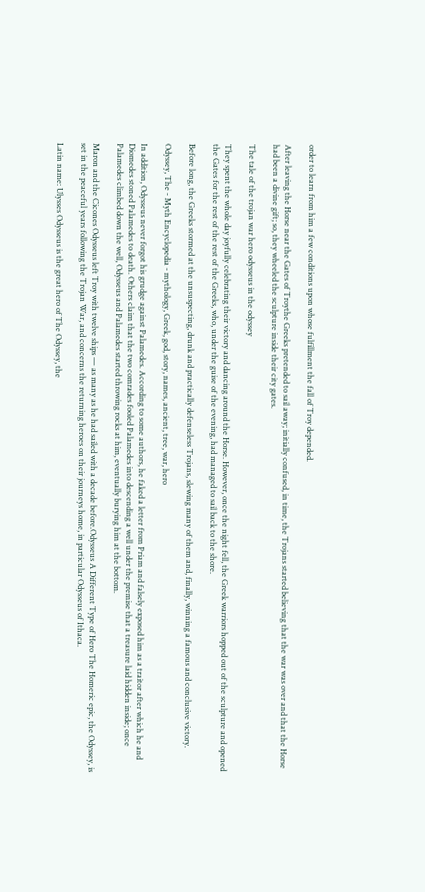order to learn from him a few conditions upon whose fulfillment the fall of Troy depended.

After leaving the Horse near the Gates of Troythe Greeks pretended to sail away; initially confused, in time, the Trojans started believing that the war was over and that the Horse had been a divine gift; so, they wheeled the sculpture inside their city gates.

The tale of the trojan war hero odysseus in the odyssey

They spent the whole day joyfully celebrating their victory and dancing around the Horse. However, once the night fell, the Greek warriors hopped out of the sculpture and opened the Gates for the rest of the rest of the Greeks, who, under the guise of the evening, had managed to sail back to the shore.

Before long, the Greeks stormed at the unsuspecting, drunk and practically defenseless Trojans, slewing many of them and, finally, winning a famous and conclusive victory.

Odyssey, The - Myth Encyclopedia - mythology, Greek, god, story, names, ancient, tree, war, hero

In addition, Odysseus never forgot his grudge against Palamedes. According to some authors, he faked a letter from Priam and falsely exposed him as a traitor after which he and Diomedes stoned Palamedes to death. Others claim that the two comrades fooled Palamedes into descending a well under the premise that a treasure laid hidden inside; once Palamedes climbed down the well, Odysseus and Palamedes started throwing rocks at him, eventually burying him at the bottom.

Maron and the Cicones Odysseus left Troy with twelve ships — as many as he had sailed with a decade before.Odysseus A Different Type of Hero The Homeric epic, the Odyssey, is set in the peaceful years following the Trojan War, and concerns the returning heroes on their journeys home, in particular Odysseus of Ithaca.

Latin name: Ulysses Odysseus is the great hero of The Odyssey, the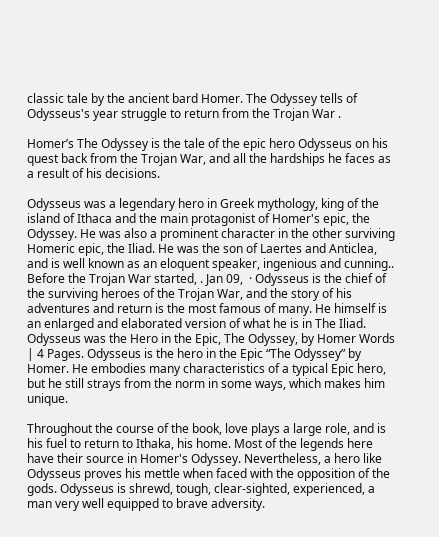classic tale by the ancient bard Homer. The Odyssey tells of Odysseus's year struggle to return from the Trojan War .

Homer’s The Odyssey is the tale of the epic hero Odysseus on his quest back from the Trojan War, and all the hardships he faces as a result of his decisions.

Odysseus was a legendary hero in Greek mythology, king of the island of Ithaca and the main protagonist of Homer's epic, the Odyssey. He was also a prominent character in the other surviving Homeric epic, the Iliad. He was the son of Laertes and Anticlea, and is well known as an eloquent speaker, ingenious and cunning.. Before the Trojan War started, . Jan 09,  · Odysseus is the chief of the surviving heroes of the Trojan War, and the story of his adventures and return is the most famous of many. He himself is an enlarged and elaborated version of what he is in The Iliad. Odysseus was the Hero in the Epic, The Odyssey, by Homer Words | 4 Pages. Odysseus is the hero in the Epic “The Odyssey” by Homer. He embodies many characteristics of a typical Epic hero, but he still strays from the norm in some ways, which makes him unique.

Throughout the course of the book, love plays a large role, and is his fuel to return to Ithaka, his home. Most of the legends here have their source in Homer's Odyssey. Nevertheless, a hero like Odysseus proves his mettle when faced with the opposition of the gods. Odysseus is shrewd, tough, clear-sighted, experienced, a man very well equipped to brave adversity.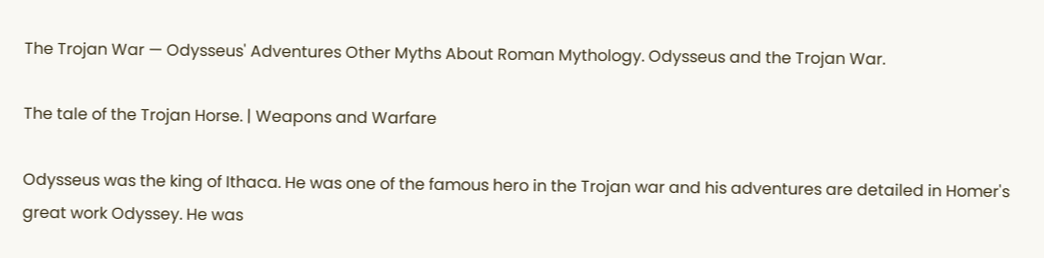The Trojan War — Odysseus' Adventures Other Myths About Roman Mythology. Odysseus and the Trojan War.

The tale of the Trojan Horse. | Weapons and Warfare

Odysseus was the king of Ithaca. He was one of the famous hero in the Trojan war and his adventures are detailed in Homer's great work Odyssey. He was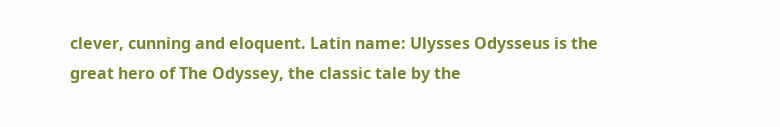clever, cunning and eloquent. Latin name: Ulysses Odysseus is the great hero of The Odyssey, the classic tale by the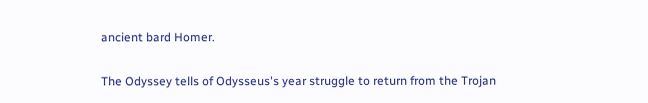ancient bard Homer.

The Odyssey tells of Odysseus's year struggle to return from the Trojan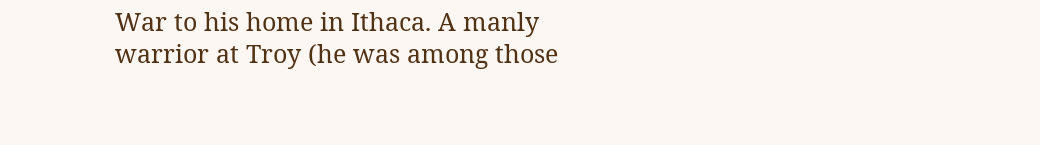War to his home in Ithaca. A manly warrior at Troy (he was among those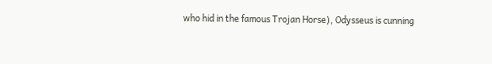who hid in the famous Trojan Horse), Odysseus is cunning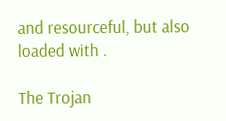and resourceful, but also loaded with .

The Trojan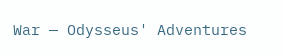War — Odysseus' Adventures